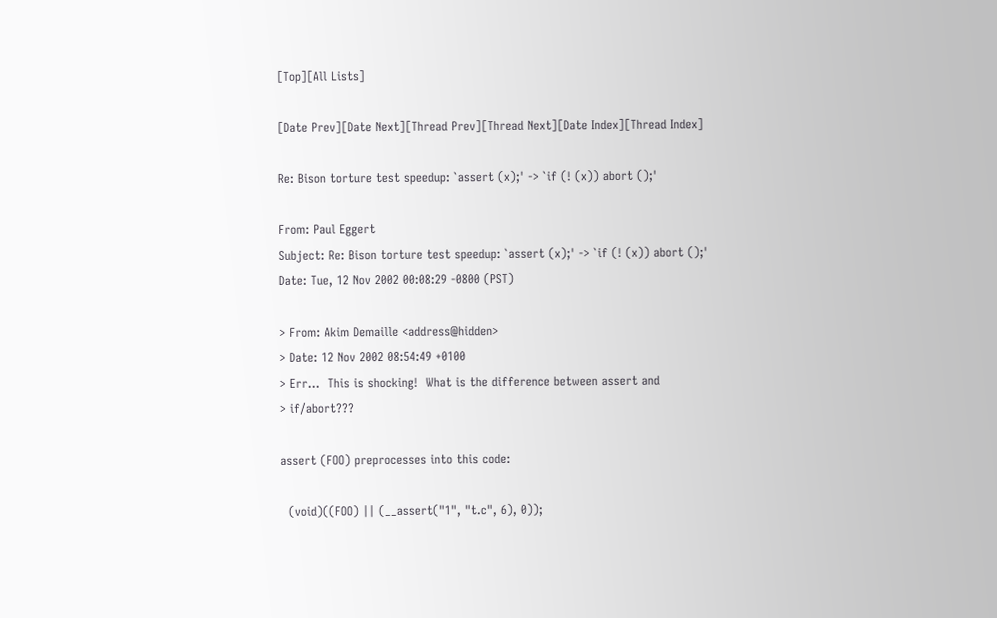[Top][All Lists]

[Date Prev][Date Next][Thread Prev][Thread Next][Date Index][Thread Index]

Re: Bison torture test speedup: `assert (x);' -> `if (! (x)) abort ();'

From: Paul Eggert
Subject: Re: Bison torture test speedup: `assert (x);' -> `if (! (x)) abort ();'
Date: Tue, 12 Nov 2002 00:08:29 -0800 (PST)

> From: Akim Demaille <address@hidden>
> Date: 12 Nov 2002 08:54:49 +0100
> Err...  This is shocking!  What is the difference between assert and
> if/abort???

assert (FOO) preprocesses into this code:

  (void)((FOO) || (__assert("1", "t.c", 6), 0));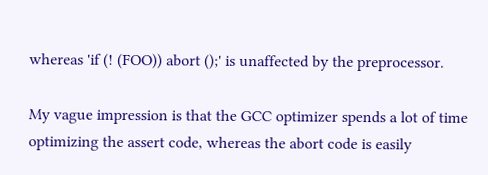whereas 'if (! (FOO)) abort ();' is unaffected by the preprocessor.

My vague impression is that the GCC optimizer spends a lot of time
optimizing the assert code, whereas the abort code is easily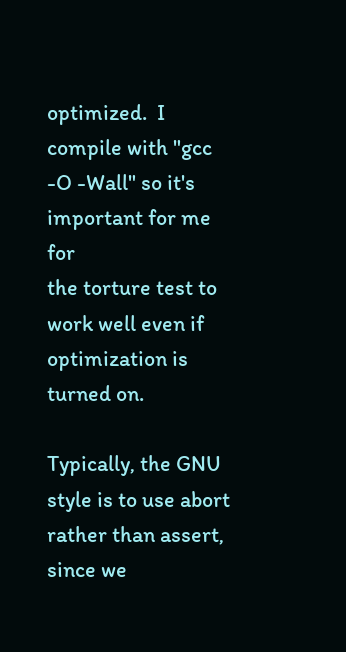optimized.  I compile with "gcc -O -Wall" so it's important for me for
the torture test to work well even if optimization is turned on.

Typically, the GNU style is to use abort rather than assert, since we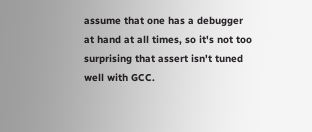assume that one has a debugger at hand at all times, so it's not too
surprising that assert isn't tuned well with GCC.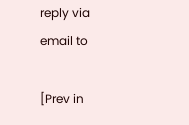reply via email to

[Prev in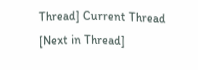Thread] Current Thread [Next in Thread]